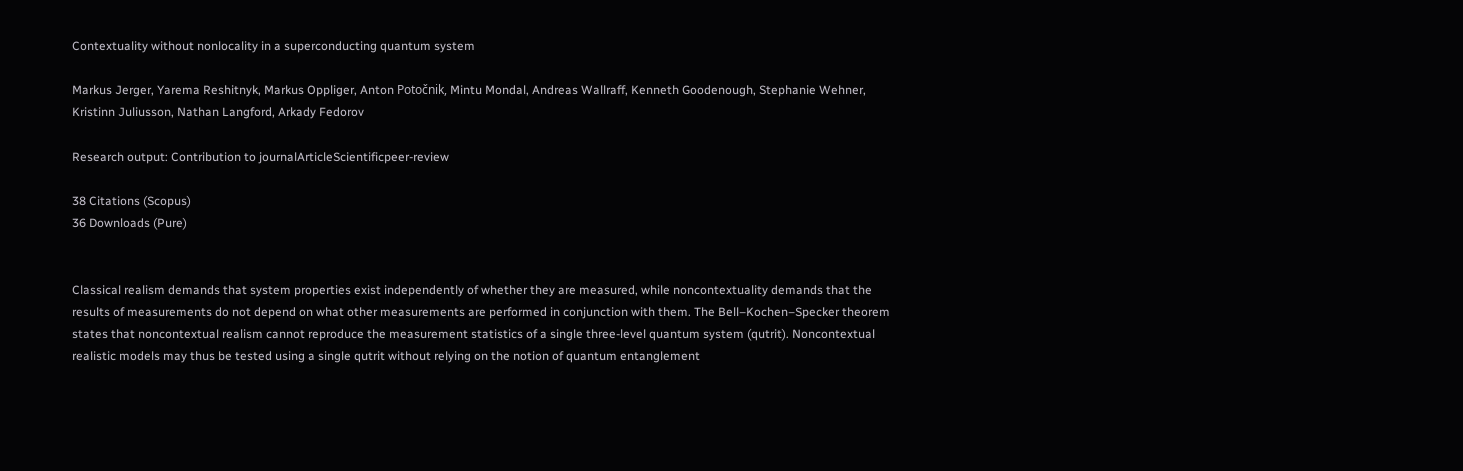Contextuality without nonlocality in a superconducting quantum system

Markus Jerger, Yarema Reshitnyk, Markus Oppliger, Anton Potočnik, Mintu Mondal, Andreas Wallraff, Kenneth Goodenough, Stephanie Wehner, Kristinn Juliusson, Nathan Langford, Arkady Fedorov

Research output: Contribution to journalArticleScientificpeer-review

38 Citations (Scopus)
36 Downloads (Pure)


Classical realism demands that system properties exist independently of whether they are measured, while noncontextuality demands that the results of measurements do not depend on what other measurements are performed in conjunction with them. The Bell–Kochen–Specker theorem states that noncontextual realism cannot reproduce the measurement statistics of a single three-level quantum system (qutrit). Noncontextual realistic models may thus be tested using a single qutrit without relying on the notion of quantum entanglement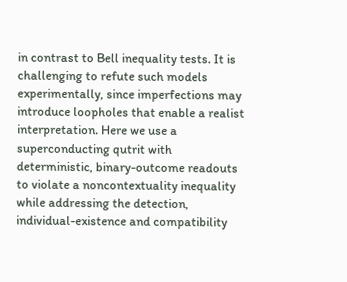in contrast to Bell inequality tests. It is challenging to refute such models experimentally, since imperfections may introduce loopholes that enable a realist interpretation. Here we use a superconducting qutrit with deterministic, binary-outcome readouts to violate a noncontextuality inequality while addressing the detection, individual-existence and compatibility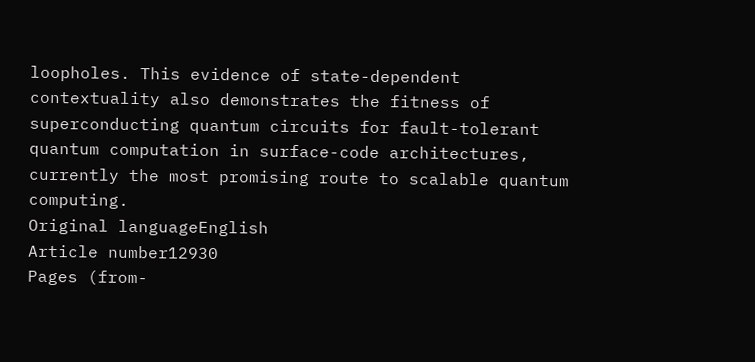loopholes. This evidence of state-dependent contextuality also demonstrates the fitness of superconducting quantum circuits for fault-tolerant quantum computation in surface-code architectures, currently the most promising route to scalable quantum computing.
Original languageEnglish
Article number12930
Pages (from-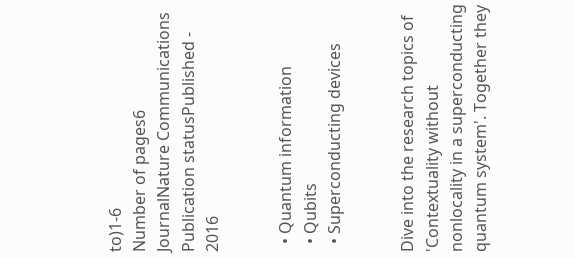to)1-6
Number of pages6
JournalNature Communications
Publication statusPublished - 2016


  • Quantum information
  • Qubits
  • Superconducting devices


Dive into the research topics of 'Contextuality without nonlocality in a superconducting quantum system'. Together they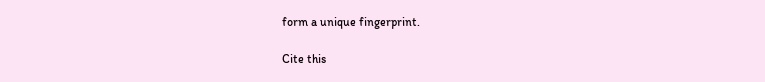form a unique fingerprint.

Cite this